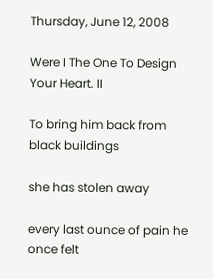Thursday, June 12, 2008

Were I The One To Design Your Heart. II

To bring him back from black buildings

she has stolen away

every last ounce of pain he once felt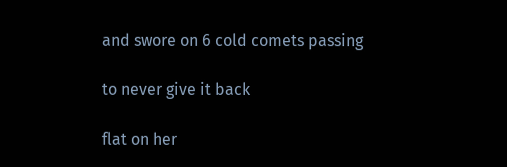and swore on 6 cold comets passing

to never give it back

flat on her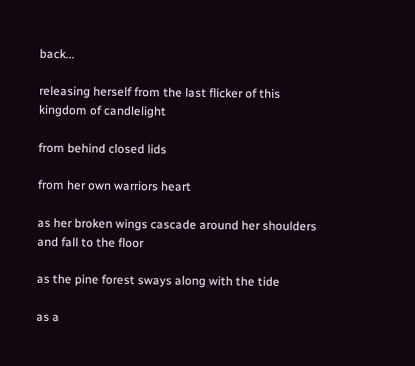back...

releasing herself from the last flicker of this kingdom of candlelight

from behind closed lids

from her own warriors heart

as her broken wings cascade around her shoulders and fall to the floor

as the pine forest sways along with the tide

as a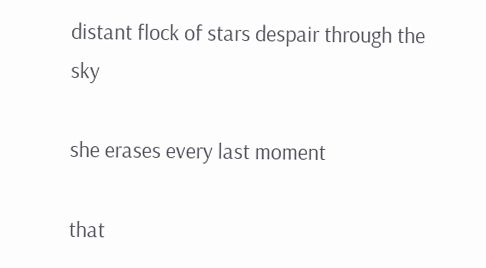distant flock of stars despair through the sky

she erases every last moment

that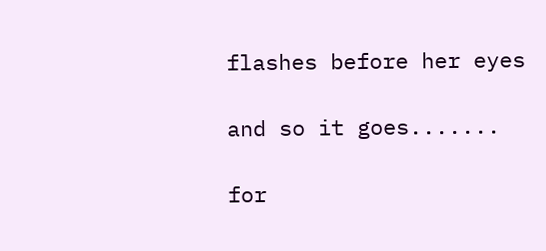flashes before her eyes

and so it goes.......

for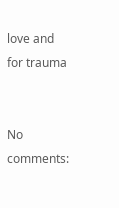love and for trauma


No comments: